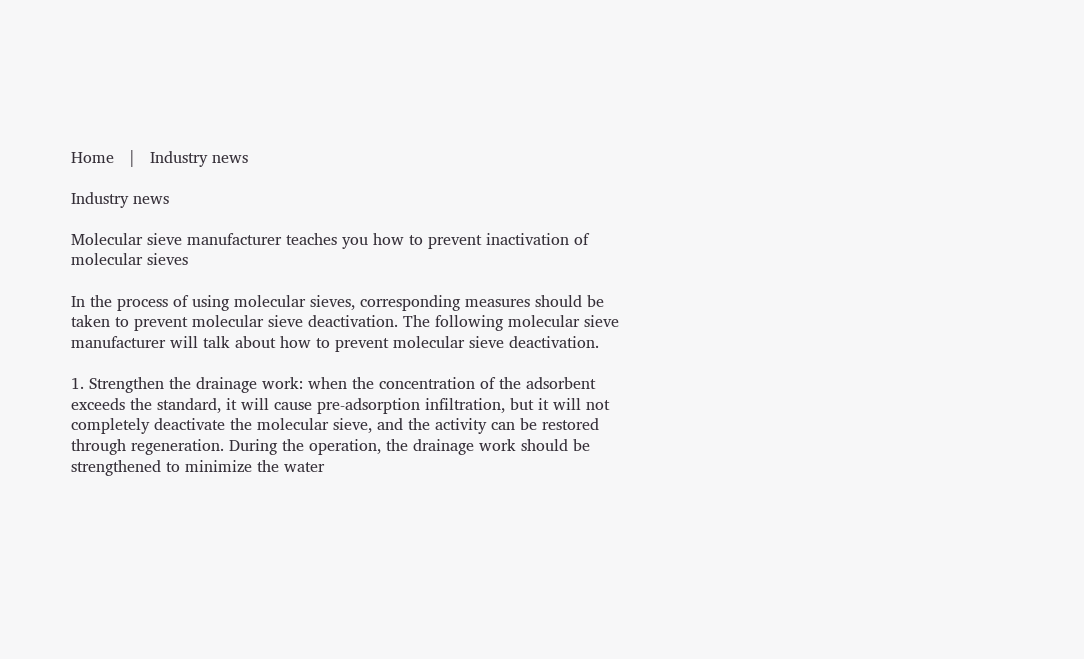Home   |   Industry news

Industry news

Molecular sieve manufacturer teaches you how to prevent inactivation of molecular sieves

In the process of using molecular sieves, corresponding measures should be taken to prevent molecular sieve deactivation. The following molecular sieve manufacturer will talk about how to prevent molecular sieve deactivation.

1. Strengthen the drainage work: when the concentration of the adsorbent exceeds the standard, it will cause pre-adsorption infiltration, but it will not completely deactivate the molecular sieve, and the activity can be restored through regeneration. During the operation, the drainage work should be strengthened to minimize the water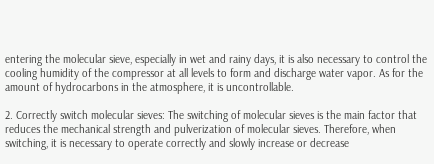entering the molecular sieve, especially in wet and rainy days, it is also necessary to control the cooling humidity of the compressor at all levels to form and discharge water vapor. As for the amount of hydrocarbons in the atmosphere, it is uncontrollable.

2. Correctly switch molecular sieves: The switching of molecular sieves is the main factor that reduces the mechanical strength and pulverization of molecular sieves. Therefore, when switching, it is necessary to operate correctly and slowly increase or decrease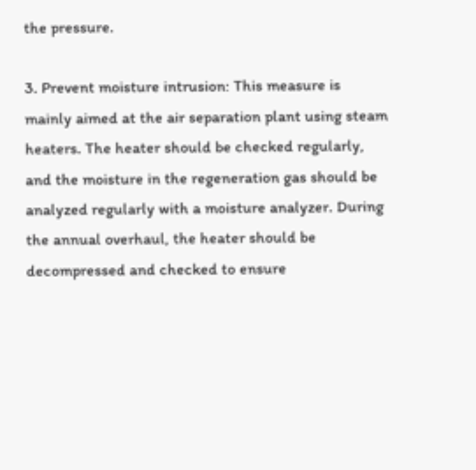the pressure.

3. Prevent moisture intrusion: This measure is mainly aimed at the air separation plant using steam heaters. The heater should be checked regularly, and the moisture in the regeneration gas should be analyzed regularly with a moisture analyzer. During the annual overhaul, the heater should be decompressed and checked to ensure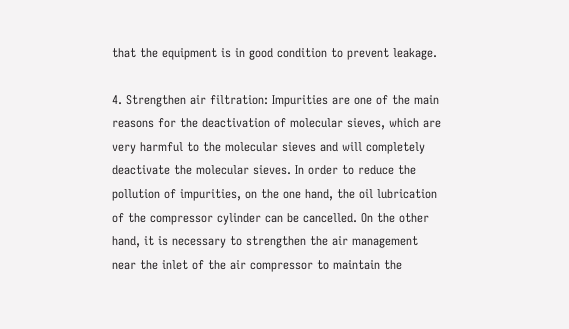that the equipment is in good condition to prevent leakage.

4. Strengthen air filtration: Impurities are one of the main reasons for the deactivation of molecular sieves, which are very harmful to the molecular sieves and will completely deactivate the molecular sieves. In order to reduce the pollution of impurities, on the one hand, the oil lubrication of the compressor cylinder can be cancelled. On the other hand, it is necessary to strengthen the air management near the inlet of the air compressor to maintain the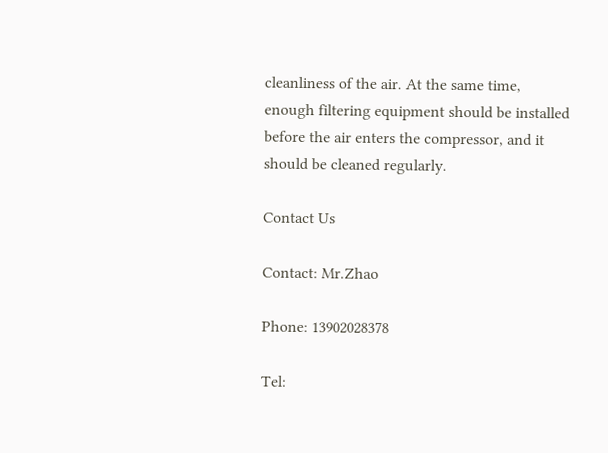cleanliness of the air. At the same time, enough filtering equipment should be installed before the air enters the compressor, and it should be cleaned regularly.

Contact Us

Contact: Mr.Zhao

Phone: 13902028378

Tel: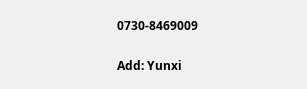0730-8469009

Add: Yunxi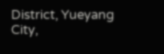District, Yueyang City,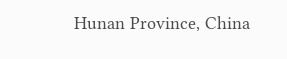Hunan Province, China